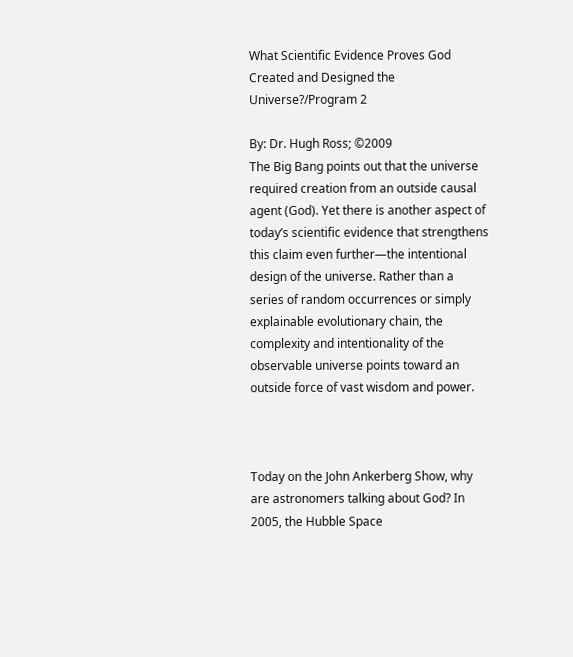What Scientific Evidence Proves God Created and Designed the Universe?/Program 2

By: Dr. Hugh Ross; ©2009
The Big Bang points out that the universe required creation from an outside causal agent (God). Yet there is another aspect of today’s scientific evidence that strengthens this claim even further—the intentional design of the universe. Rather than a series of random occurrences or simply explainable evolutionary chain, the complexity and intentionality of the observable universe points toward an outside force of vast wisdom and power.



Today on the John Ankerberg Show, why are astronomers talking about God? In 2005, the Hubble Space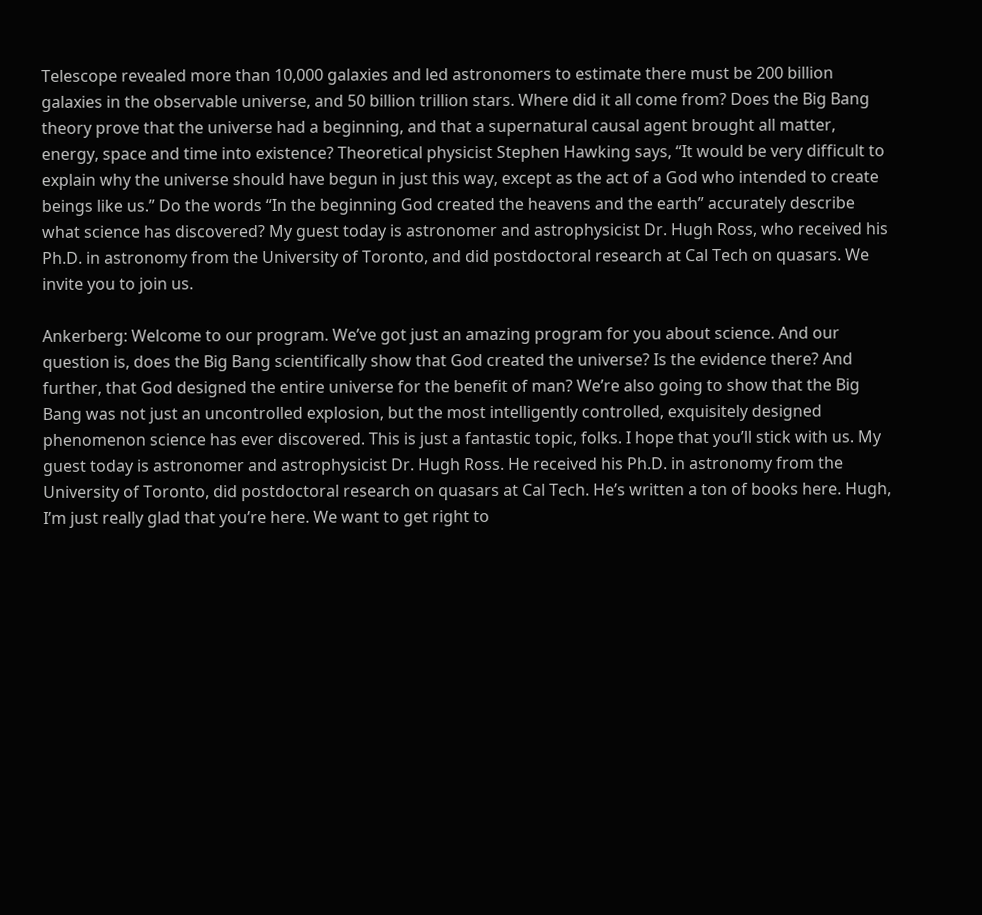Telescope revealed more than 10,000 galaxies and led astronomers to estimate there must be 200 billion galaxies in the observable universe, and 50 billion trillion stars. Where did it all come from? Does the Big Bang theory prove that the universe had a beginning, and that a supernatural causal agent brought all matter, energy, space and time into existence? Theoretical physicist Stephen Hawking says, “It would be very difficult to explain why the universe should have begun in just this way, except as the act of a God who intended to create beings like us.” Do the words “In the beginning God created the heavens and the earth” accurately describe what science has discovered? My guest today is astronomer and astrophysicist Dr. Hugh Ross, who received his Ph.D. in astronomy from the University of Toronto, and did postdoctoral research at Cal Tech on quasars. We invite you to join us.

Ankerberg: Welcome to our program. We’ve got just an amazing program for you about science. And our question is, does the Big Bang scientifically show that God created the universe? Is the evidence there? And further, that God designed the entire universe for the benefit of man? We’re also going to show that the Big Bang was not just an uncontrolled explosion, but the most intelligently controlled, exquisitely designed phenomenon science has ever discovered. This is just a fantastic topic, folks. I hope that you’ll stick with us. My guest today is astronomer and astrophysicist Dr. Hugh Ross. He received his Ph.D. in astronomy from the University of Toronto, did postdoctoral research on quasars at Cal Tech. He’s written a ton of books here. Hugh, I’m just really glad that you’re here. We want to get right to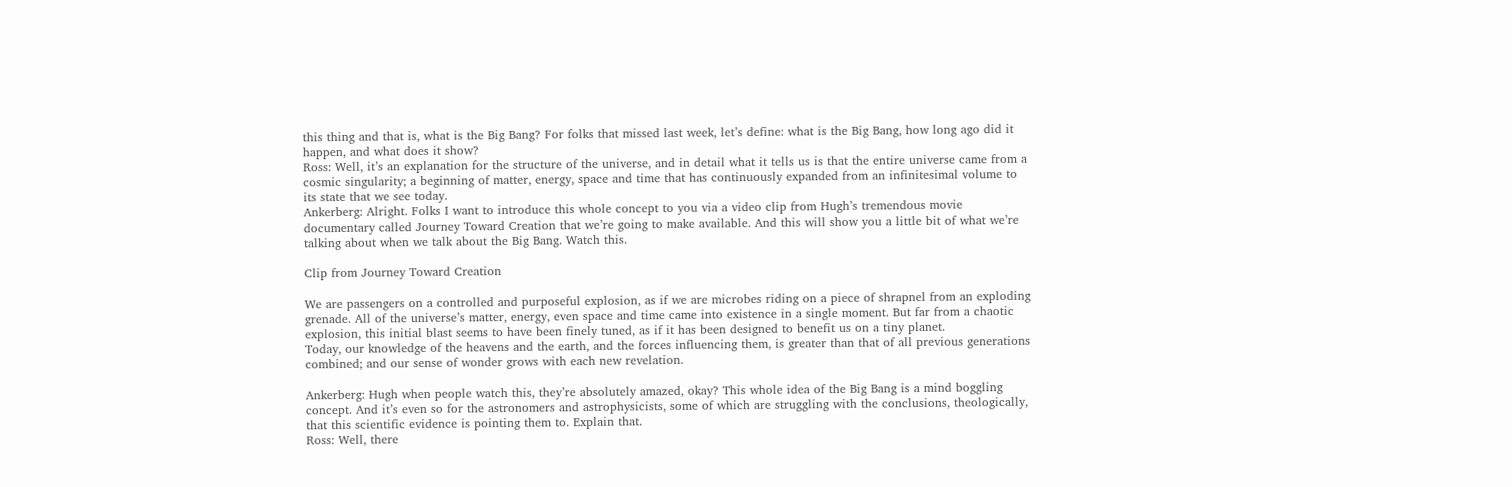this thing and that is, what is the Big Bang? For folks that missed last week, let’s define: what is the Big Bang, how long ago did it happen, and what does it show?
Ross: Well, it’s an explanation for the structure of the universe, and in detail what it tells us is that the entire universe came from a cosmic singularity; a beginning of matter, energy, space and time that has continuously expanded from an infinitesimal volume to its state that we see today.
Ankerberg: Alright. Folks I want to introduce this whole concept to you via a video clip from Hugh’s tremendous movie documentary called Journey Toward Creation that we’re going to make available. And this will show you a little bit of what we’re talking about when we talk about the Big Bang. Watch this.

Clip from Journey Toward Creation

We are passengers on a controlled and purposeful explosion, as if we are microbes riding on a piece of shrapnel from an exploding grenade. All of the universe’s matter, energy, even space and time came into existence in a single moment. But far from a chaotic explosion, this initial blast seems to have been finely tuned, as if it has been designed to benefit us on a tiny planet.
Today, our knowledge of the heavens and the earth, and the forces influencing them, is greater than that of all previous generations combined; and our sense of wonder grows with each new revelation.

Ankerberg: Hugh when people watch this, they’re absolutely amazed, okay? This whole idea of the Big Bang is a mind boggling concept. And it’s even so for the astronomers and astrophysicists, some of which are struggling with the conclusions, theologically, that this scientific evidence is pointing them to. Explain that.
Ross: Well, there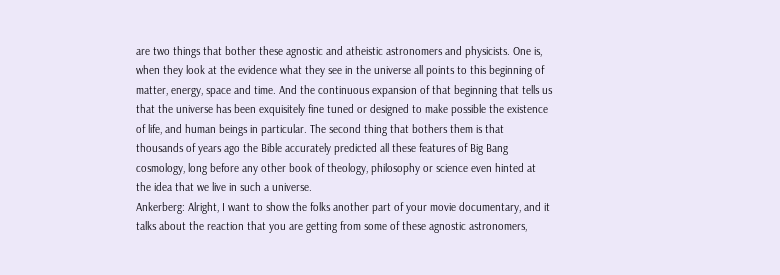are two things that bother these agnostic and atheistic astronomers and physicists. One is, when they look at the evidence what they see in the universe all points to this beginning of matter, energy, space and time. And the continuous expansion of that beginning that tells us that the universe has been exquisitely fine tuned or designed to make possible the existence of life, and human beings in particular. The second thing that bothers them is that thousands of years ago the Bible accurately predicted all these features of Big Bang cosmology, long before any other book of theology, philosophy or science even hinted at the idea that we live in such a universe.
Ankerberg: Alright, I want to show the folks another part of your movie documentary, and it talks about the reaction that you are getting from some of these agnostic astronomers,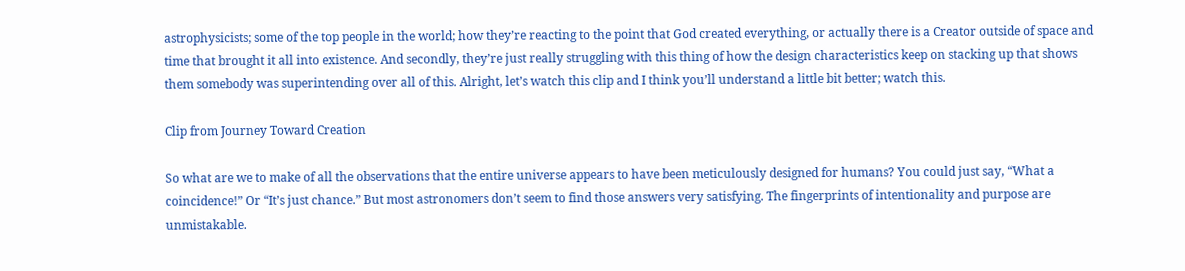astrophysicists; some of the top people in the world; how they’re reacting to the point that God created everything, or actually there is a Creator outside of space and time that brought it all into existence. And secondly, they’re just really struggling with this thing of how the design characteristics keep on stacking up that shows them somebody was superintending over all of this. Alright, let’s watch this clip and I think you’ll understand a little bit better; watch this.

Clip from Journey Toward Creation

So what are we to make of all the observations that the entire universe appears to have been meticulously designed for humans? You could just say, “What a coincidence!” Or “It’s just chance.” But most astronomers don’t seem to find those answers very satisfying. The fingerprints of intentionality and purpose are unmistakable.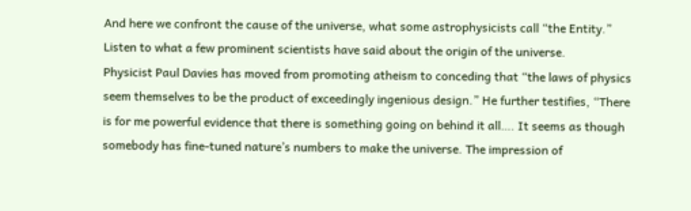And here we confront the cause of the universe, what some astrophysicists call “the Entity.” Listen to what a few prominent scientists have said about the origin of the universe.
Physicist Paul Davies has moved from promoting atheism to conceding that “the laws of physics seem themselves to be the product of exceedingly ingenious design.” He further testifies, “There is for me powerful evidence that there is something going on behind it all…. It seems as though somebody has fine-tuned nature’s numbers to make the universe. The impression of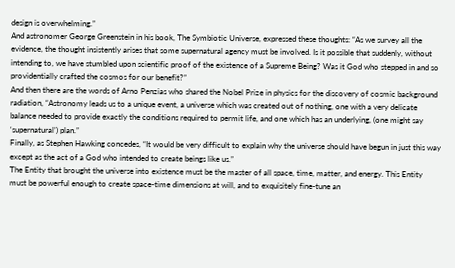design is overwhelming.”
And astronomer George Greenstein in his book, The Symbiotic Universe, expressed these thoughts: “As we survey all the evidence, the thought insistently arises that some supernatural agency must be involved. Is it possible that suddenly, without intending to, we have stumbled upon scientific proof of the existence of a Supreme Being? Was it God who stepped in and so providentially crafted the cosmos for our benefit?”
And then there are the words of Arno Penzias who shared the Nobel Prize in physics for the discovery of cosmic background radiation, “Astronomy leads us to a unique event, a universe which was created out of nothing, one with a very delicate balance needed to provide exactly the conditions required to permit life, and one which has an underlying, (one might say ‘supernatural’) plan.”
Finally, as Stephen Hawking concedes, “It would be very difficult to explain why the universe should have begun in just this way except as the act of a God who intended to create beings like us.”
The Entity that brought the universe into existence must be the master of all space, time, matter, and energy. This Entity must be powerful enough to create space-time dimensions at will, and to exquisitely fine-tune an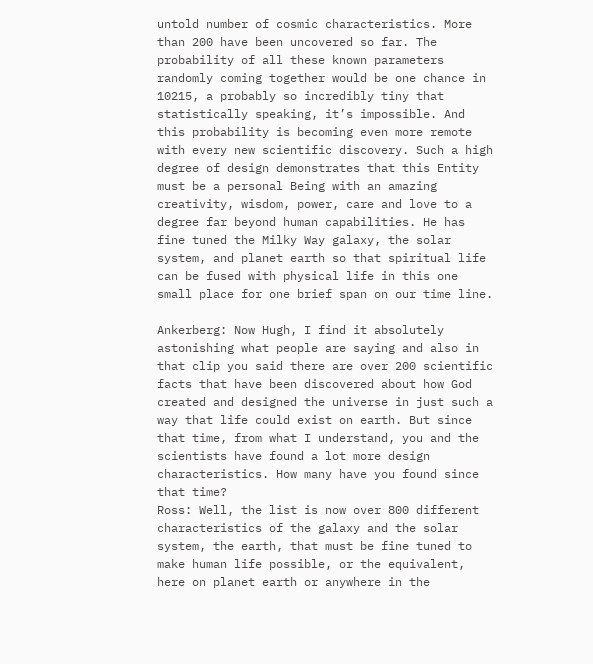untold number of cosmic characteristics. More than 200 have been uncovered so far. The probability of all these known parameters randomly coming together would be one chance in 10215, a probably so incredibly tiny that statistically speaking, it’s impossible. And this probability is becoming even more remote with every new scientific discovery. Such a high degree of design demonstrates that this Entity must be a personal Being with an amazing creativity, wisdom, power, care and love to a degree far beyond human capabilities. He has fine tuned the Milky Way galaxy, the solar system, and planet earth so that spiritual life can be fused with physical life in this one small place for one brief span on our time line.

Ankerberg: Now Hugh, I find it absolutely astonishing what people are saying and also in that clip you said there are over 200 scientific facts that have been discovered about how God created and designed the universe in just such a way that life could exist on earth. But since that time, from what I understand, you and the scientists have found a lot more design characteristics. How many have you found since that time?
Ross: Well, the list is now over 800 different characteristics of the galaxy and the solar system, the earth, that must be fine tuned to make human life possible, or the equivalent, here on planet earth or anywhere in the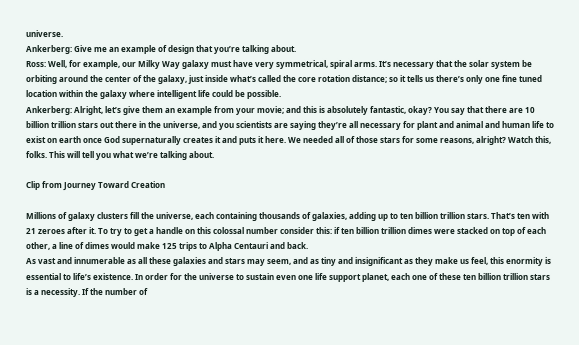universe.
Ankerberg: Give me an example of design that you’re talking about.
Ross: Well, for example, our Milky Way galaxy must have very symmetrical, spiral arms. It’s necessary that the solar system be orbiting around the center of the galaxy, just inside what’s called the core rotation distance; so it tells us there’s only one fine tuned location within the galaxy where intelligent life could be possible.
Ankerberg: Alright, let’s give them an example from your movie; and this is absolutely fantastic, okay? You say that there are 10 billion trillion stars out there in the universe, and you scientists are saying they’re all necessary for plant and animal and human life to exist on earth once God supernaturally creates it and puts it here. We needed all of those stars for some reasons, alright? Watch this, folks. This will tell you what we’re talking about.

Clip from Journey Toward Creation

Millions of galaxy clusters fill the universe, each containing thousands of galaxies, adding up to ten billion trillion stars. That’s ten with 21 zeroes after it. To try to get a handle on this colossal number consider this: if ten billion trillion dimes were stacked on top of each other, a line of dimes would make 125 trips to Alpha Centauri and back.
As vast and innumerable as all these galaxies and stars may seem, and as tiny and insignificant as they make us feel, this enormity is essential to life’s existence. In order for the universe to sustain even one life support planet, each one of these ten billion trillion stars is a necessity. If the number of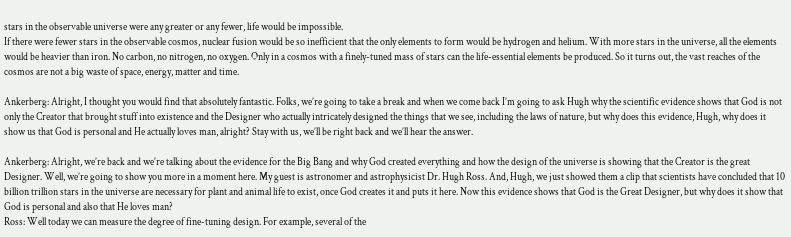stars in the observable universe were any greater or any fewer, life would be impossible.
If there were fewer stars in the observable cosmos, nuclear fusion would be so inefficient that the only elements to form would be hydrogen and helium. With more stars in the universe, all the elements would be heavier than iron. No carbon, no nitrogen, no oxygen. Only in a cosmos with a finely-tuned mass of stars can the life-essential elements be produced. So it turns out, the vast reaches of the cosmos are not a big waste of space, energy, matter and time.

Ankerberg: Alright, I thought you would find that absolutely fantastic. Folks, we’re going to take a break and when we come back I’m going to ask Hugh why the scientific evidence shows that God is not only the Creator that brought stuff into existence and the Designer who actually intricately designed the things that we see, including the laws of nature, but why does this evidence, Hugh, why does it show us that God is personal and He actually loves man, alright? Stay with us, we’ll be right back and we’ll hear the answer.

Ankerberg: Alright, we’re back and we’re talking about the evidence for the Big Bang and why God created everything and how the design of the universe is showing that the Creator is the great Designer. Well, we’re going to show you more in a moment here. My guest is astronomer and astrophysicist Dr. Hugh Ross. And, Hugh, we just showed them a clip that scientists have concluded that 10 billion trillion stars in the universe are necessary for plant and animal life to exist, once God creates it and puts it here. Now this evidence shows that God is the Great Designer, but why does it show that God is personal and also that He loves man?
Ross: Well today we can measure the degree of fine-tuning design. For example, several of the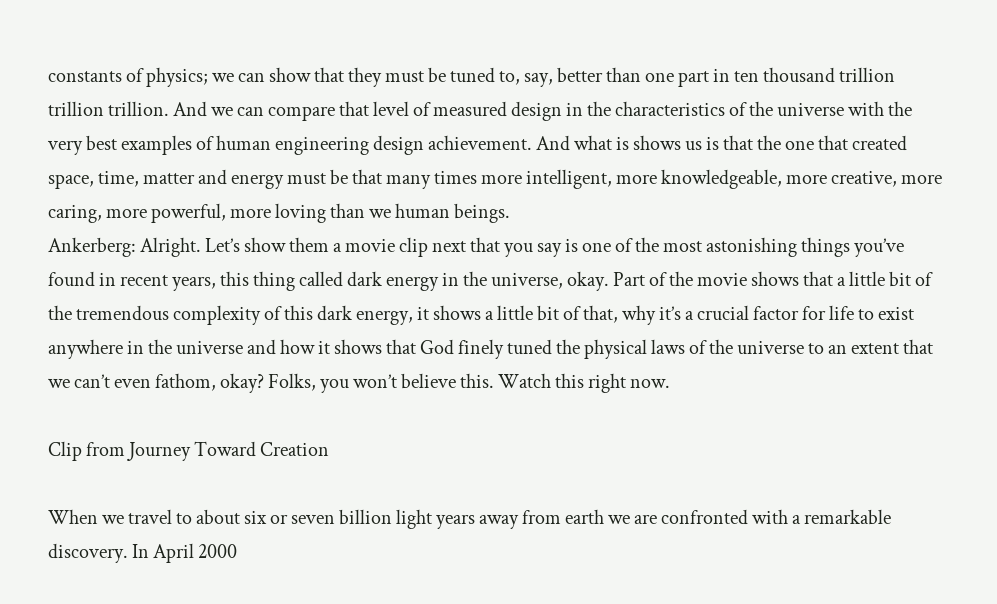constants of physics; we can show that they must be tuned to, say, better than one part in ten thousand trillion trillion trillion. And we can compare that level of measured design in the characteristics of the universe with the very best examples of human engineering design achievement. And what is shows us is that the one that created space, time, matter and energy must be that many times more intelligent, more knowledgeable, more creative, more caring, more powerful, more loving than we human beings.
Ankerberg: Alright. Let’s show them a movie clip next that you say is one of the most astonishing things you’ve found in recent years, this thing called dark energy in the universe, okay. Part of the movie shows that a little bit of the tremendous complexity of this dark energy, it shows a little bit of that, why it’s a crucial factor for life to exist anywhere in the universe and how it shows that God finely tuned the physical laws of the universe to an extent that we can’t even fathom, okay? Folks, you won’t believe this. Watch this right now.

Clip from Journey Toward Creation

When we travel to about six or seven billion light years away from earth we are confronted with a remarkable discovery. In April 2000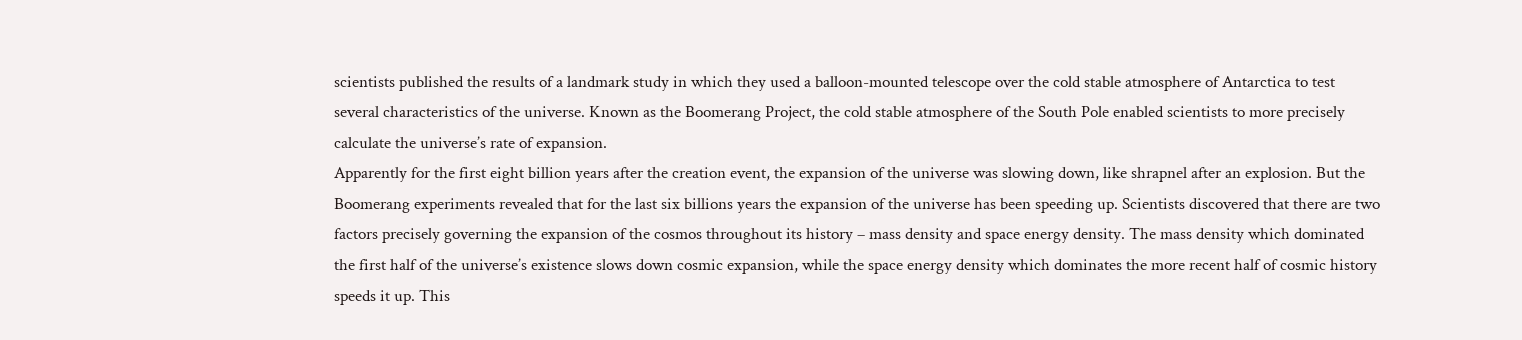scientists published the results of a landmark study in which they used a balloon-mounted telescope over the cold stable atmosphere of Antarctica to test several characteristics of the universe. Known as the Boomerang Project, the cold stable atmosphere of the South Pole enabled scientists to more precisely calculate the universe’s rate of expansion.
Apparently for the first eight billion years after the creation event, the expansion of the universe was slowing down, like shrapnel after an explosion. But the Boomerang experiments revealed that for the last six billions years the expansion of the universe has been speeding up. Scientists discovered that there are two factors precisely governing the expansion of the cosmos throughout its history – mass density and space energy density. The mass density which dominated the first half of the universe’s existence slows down cosmic expansion, while the space energy density which dominates the more recent half of cosmic history speeds it up. This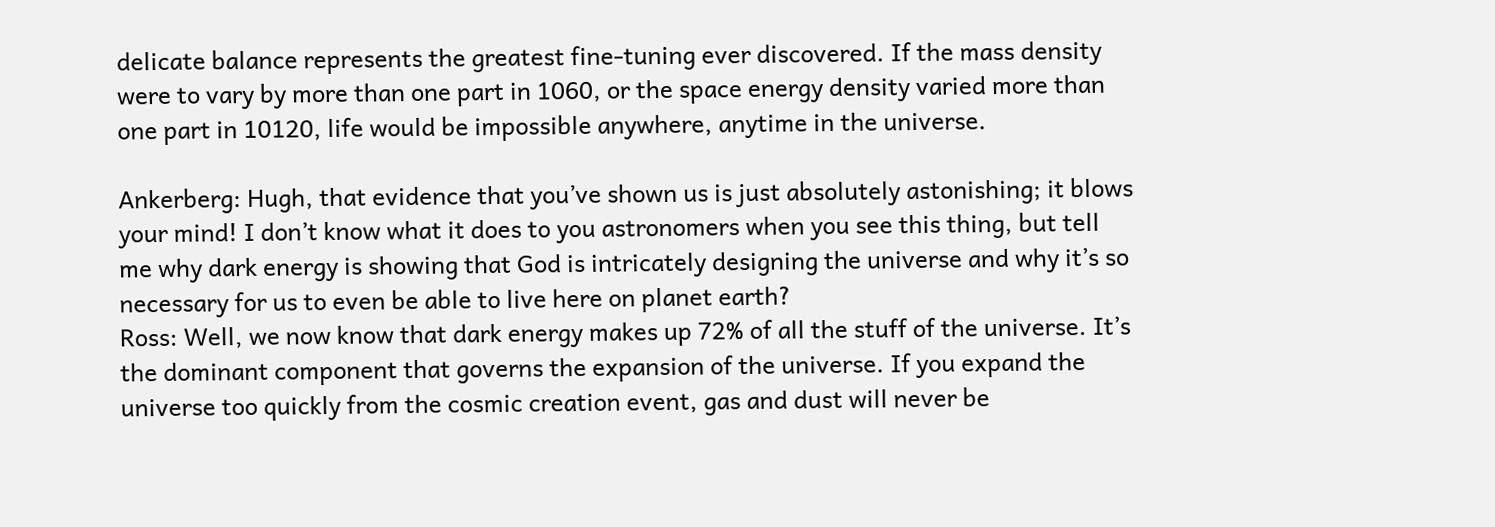delicate balance represents the greatest fine-tuning ever discovered. If the mass density were to vary by more than one part in 1060, or the space energy density varied more than one part in 10120, life would be impossible anywhere, anytime in the universe.

Ankerberg: Hugh, that evidence that you’ve shown us is just absolutely astonishing; it blows your mind! I don’t know what it does to you astronomers when you see this thing, but tell me why dark energy is showing that God is intricately designing the universe and why it’s so necessary for us to even be able to live here on planet earth?
Ross: Well, we now know that dark energy makes up 72% of all the stuff of the universe. It’s the dominant component that governs the expansion of the universe. If you expand the universe too quickly from the cosmic creation event, gas and dust will never be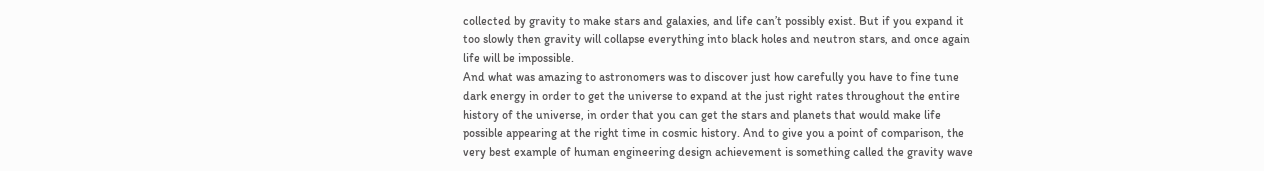collected by gravity to make stars and galaxies, and life can’t possibly exist. But if you expand it too slowly then gravity will collapse everything into black holes and neutron stars, and once again life will be impossible.
And what was amazing to astronomers was to discover just how carefully you have to fine tune dark energy in order to get the universe to expand at the just right rates throughout the entire history of the universe, in order that you can get the stars and planets that would make life possible appearing at the right time in cosmic history. And to give you a point of comparison, the very best example of human engineering design achievement is something called the gravity wave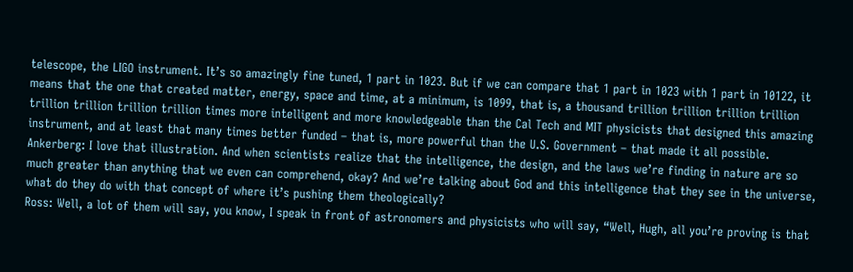telescope, the LIGO instrument. It’s so amazingly fine tuned, 1 part in 1023. But if we can compare that 1 part in 1023 with 1 part in 10122, it means that the one that created matter, energy, space and time, at a minimum, is 1099, that is, a thousand trillion trillion trillion trillion trillion trillion trillion trillion times more intelligent and more knowledgeable than the Cal Tech and MIT physicists that designed this amazing instrument, and at least that many times better funded – that is, more powerful than the U.S. Government – that made it all possible.
Ankerberg: I love that illustration. And when scientists realize that the intelligence, the design, and the laws we’re finding in nature are so much greater than anything that we even can comprehend, okay? And we’re talking about God and this intelligence that they see in the universe, what do they do with that concept of where it’s pushing them theologically?
Ross: Well, a lot of them will say, you know, I speak in front of astronomers and physicists who will say, “Well, Hugh, all you’re proving is that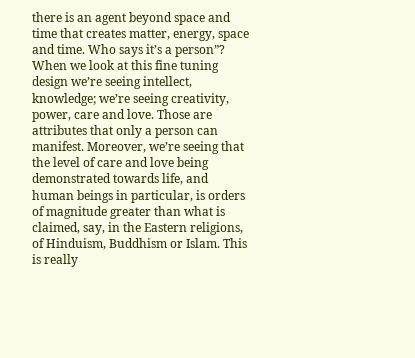there is an agent beyond space and time that creates matter, energy, space and time. Who says it’s a person”? When we look at this fine tuning design we’re seeing intellect, knowledge; we’re seeing creativity, power, care and love. Those are attributes that only a person can manifest. Moreover, we’re seeing that the level of care and love being demonstrated towards life, and human beings in particular, is orders of magnitude greater than what is claimed, say, in the Eastern religions, of Hinduism, Buddhism or Islam. This is really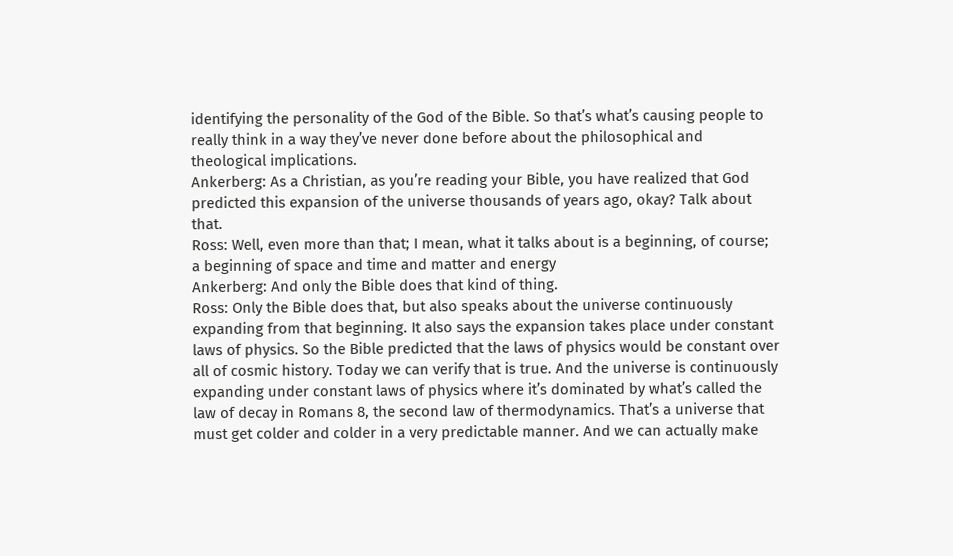identifying the personality of the God of the Bible. So that’s what’s causing people to really think in a way they’ve never done before about the philosophical and theological implications.
Ankerberg: As a Christian, as you’re reading your Bible, you have realized that God predicted this expansion of the universe thousands of years ago, okay? Talk about that.
Ross: Well, even more than that; I mean, what it talks about is a beginning, of course; a beginning of space and time and matter and energy
Ankerberg: And only the Bible does that kind of thing.
Ross: Only the Bible does that, but also speaks about the universe continuously expanding from that beginning. It also says the expansion takes place under constant laws of physics. So the Bible predicted that the laws of physics would be constant over all of cosmic history. Today we can verify that is true. And the universe is continuously expanding under constant laws of physics where it’s dominated by what’s called the law of decay in Romans 8, the second law of thermodynamics. That’s a universe that must get colder and colder in a very predictable manner. And we can actually make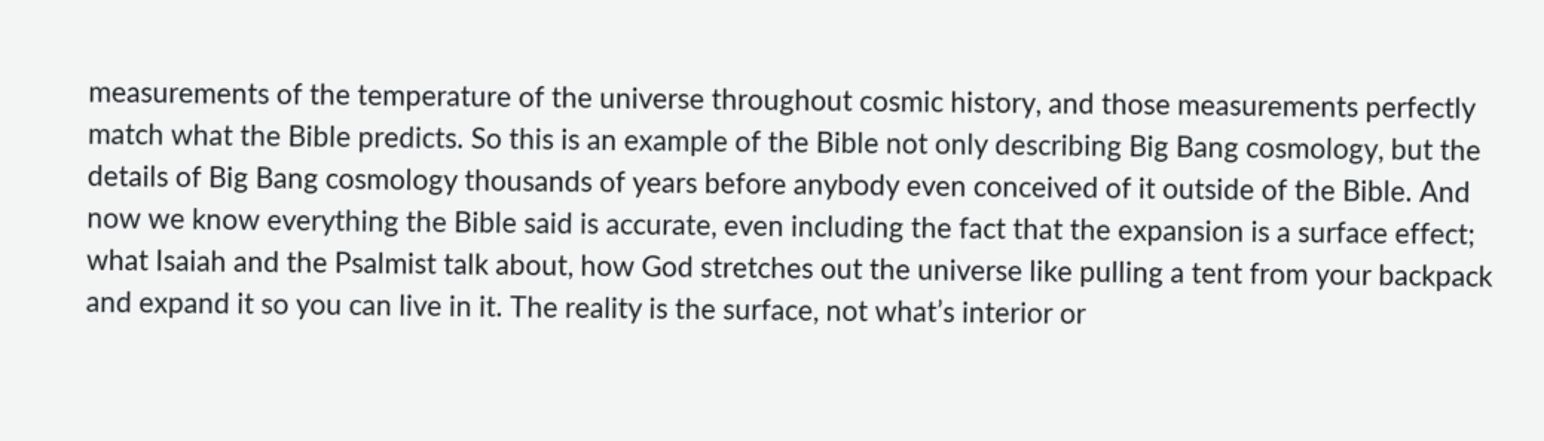measurements of the temperature of the universe throughout cosmic history, and those measurements perfectly match what the Bible predicts. So this is an example of the Bible not only describing Big Bang cosmology, but the details of Big Bang cosmology thousands of years before anybody even conceived of it outside of the Bible. And now we know everything the Bible said is accurate, even including the fact that the expansion is a surface effect; what Isaiah and the Psalmist talk about, how God stretches out the universe like pulling a tent from your backpack and expand it so you can live in it. The reality is the surface, not what’s interior or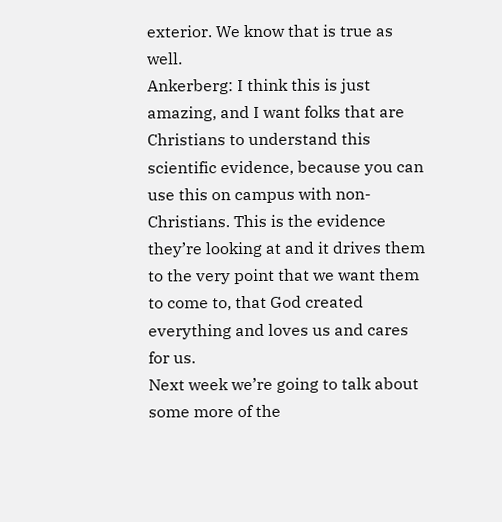exterior. We know that is true as well.
Ankerberg: I think this is just amazing, and I want folks that are Christians to understand this scientific evidence, because you can use this on campus with non-Christians. This is the evidence they’re looking at and it drives them to the very point that we want them to come to, that God created everything and loves us and cares for us.
Next week we’re going to talk about some more of the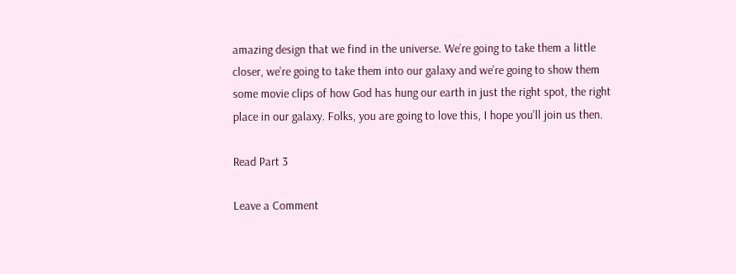amazing design that we find in the universe. We’re going to take them a little closer, we’re going to take them into our galaxy and we’re going to show them some movie clips of how God has hung our earth in just the right spot, the right place in our galaxy. Folks, you are going to love this, I hope you’ll join us then.

Read Part 3

Leave a Comment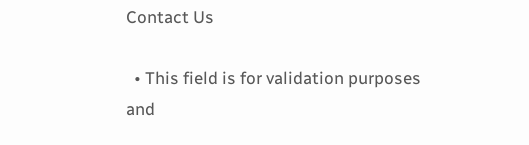Contact Us

  • This field is for validation purposes and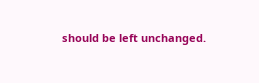should be left unchanged.